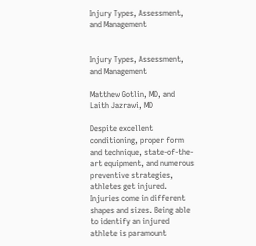Injury Types, Assessment, and Management


Injury Types, Assessment, and Management

Matthew Gotlin, MD, and Laith Jazrawi, MD

Despite excellent conditioning, proper form and technique, state-of-the-art equipment, and numerous preventive strategies, athletes get injured. Injuries come in different shapes and sizes. Being able to identify an injured athlete is paramount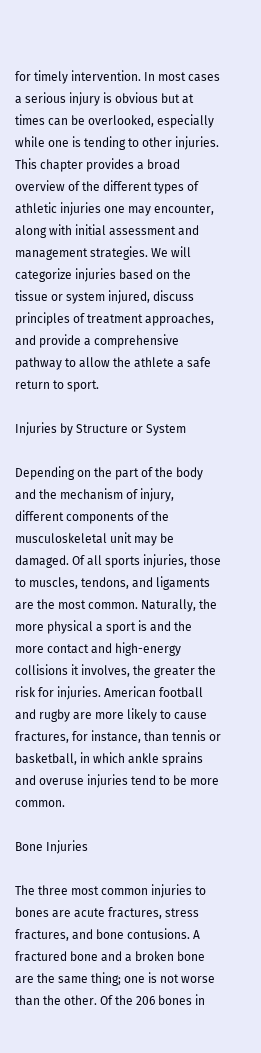for timely intervention. In most cases a serious injury is obvious but at times can be overlooked, especially while one is tending to other injuries. This chapter provides a broad overview of the different types of athletic injuries one may encounter, along with initial assessment and management strategies. We will categorize injuries based on the tissue or system injured, discuss principles of treatment approaches, and provide a comprehensive pathway to allow the athlete a safe return to sport.

Injuries by Structure or System

Depending on the part of the body and the mechanism of injury, different components of the musculoskeletal unit may be damaged. Of all sports injuries, those to muscles, tendons, and ligaments are the most common. Naturally, the more physical a sport is and the more contact and high-energy collisions it involves, the greater the risk for injuries. American football and rugby are more likely to cause fractures, for instance, than tennis or basketball, in which ankle sprains and overuse injuries tend to be more common.

Bone Injuries

The three most common injuries to bones are acute fractures, stress fractures, and bone contusions. A fractured bone and a broken bone are the same thing; one is not worse than the other. Of the 206 bones in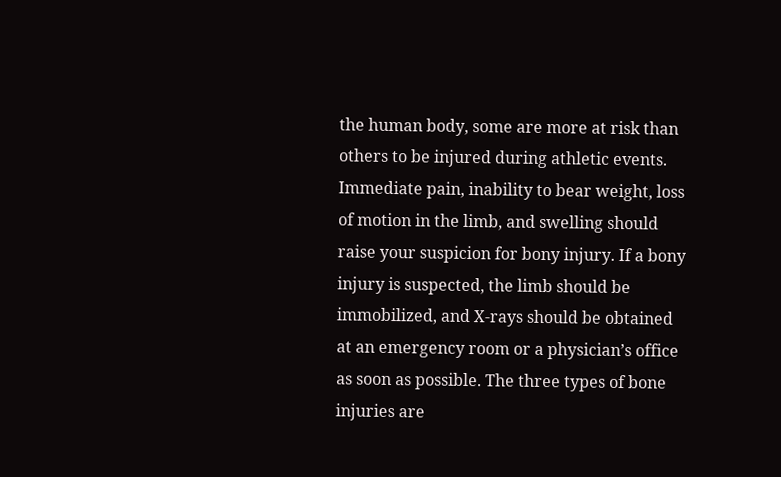the human body, some are more at risk than others to be injured during athletic events. Immediate pain, inability to bear weight, loss of motion in the limb, and swelling should raise your suspicion for bony injury. If a bony injury is suspected, the limb should be immobilized, and X-rays should be obtained at an emergency room or a physician’s office as soon as possible. The three types of bone injuries are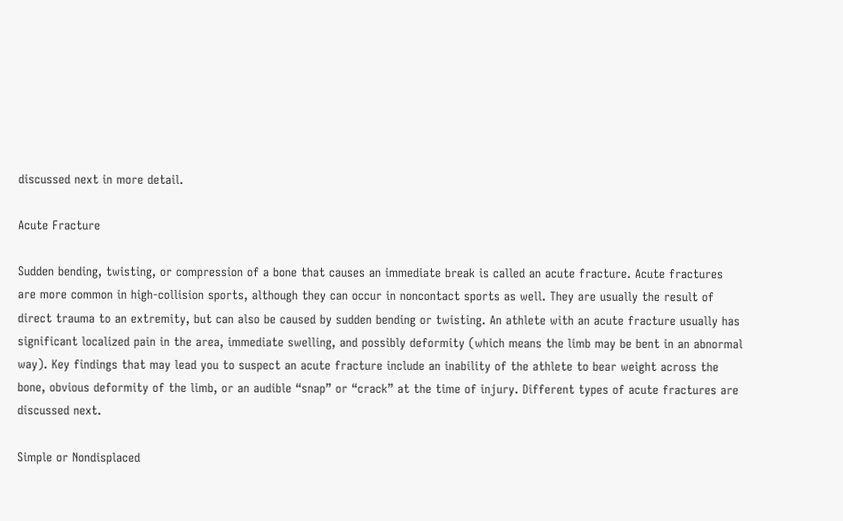discussed next in more detail.

Acute Fracture

Sudden bending, twisting, or compression of a bone that causes an immediate break is called an acute fracture. Acute fractures are more common in high-collision sports, although they can occur in noncontact sports as well. They are usually the result of direct trauma to an extremity, but can also be caused by sudden bending or twisting. An athlete with an acute fracture usually has significant localized pain in the area, immediate swelling, and possibly deformity (which means the limb may be bent in an abnormal way). Key findings that may lead you to suspect an acute fracture include an inability of the athlete to bear weight across the bone, obvious deformity of the limb, or an audible “snap” or “crack” at the time of injury. Different types of acute fractures are discussed next.

Simple or Nondisplaced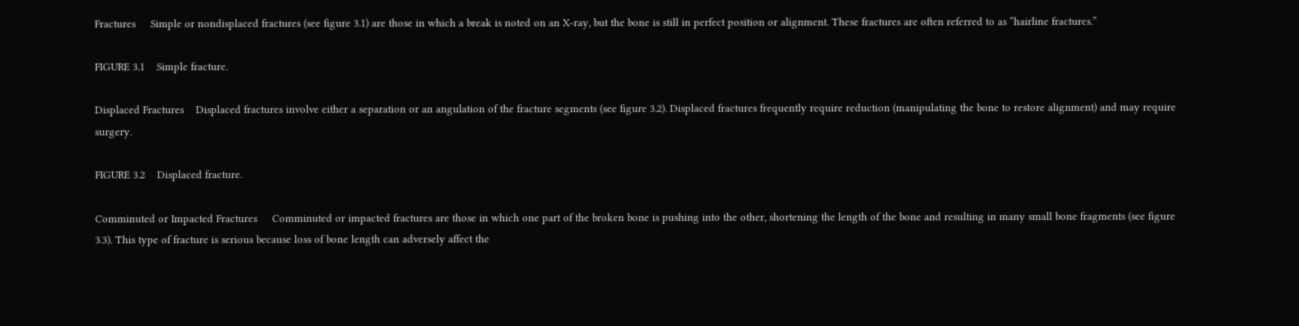Fractures     Simple or nondisplaced fractures (see figure 3.1) are those in which a break is noted on an X-ray, but the bone is still in perfect position or alignment. These fractures are often referred to as “hairline fractures.”

FIGURE 3.1    Simple fracture.

Displaced Fractures    Displaced fractures involve either a separation or an angulation of the fracture segments (see figure 3.2). Displaced fractures frequently require reduction (manipulating the bone to restore alignment) and may require surgery.

FIGURE 3.2    Displaced fracture.

Comminuted or Impacted Fractures     Comminuted or impacted fractures are those in which one part of the broken bone is pushing into the other, shortening the length of the bone and resulting in many small bone fragments (see figure 3.3). This type of fracture is serious because loss of bone length can adversely affect the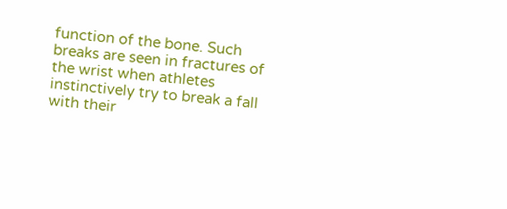function of the bone. Such breaks are seen in fractures of the wrist when athletes instinctively try to break a fall with their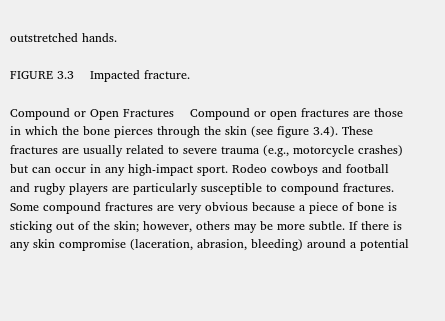outstretched hands.

FIGURE 3.3    Impacted fracture.

Compound or Open Fractures    Compound or open fractures are those in which the bone pierces through the skin (see figure 3.4). These fractures are usually related to severe trauma (e.g., motorcycle crashes) but can occur in any high-impact sport. Rodeo cowboys and football and rugby players are particularly susceptible to compound fractures. Some compound fractures are very obvious because a piece of bone is sticking out of the skin; however, others may be more subtle. If there is any skin compromise (laceration, abrasion, bleeding) around a potential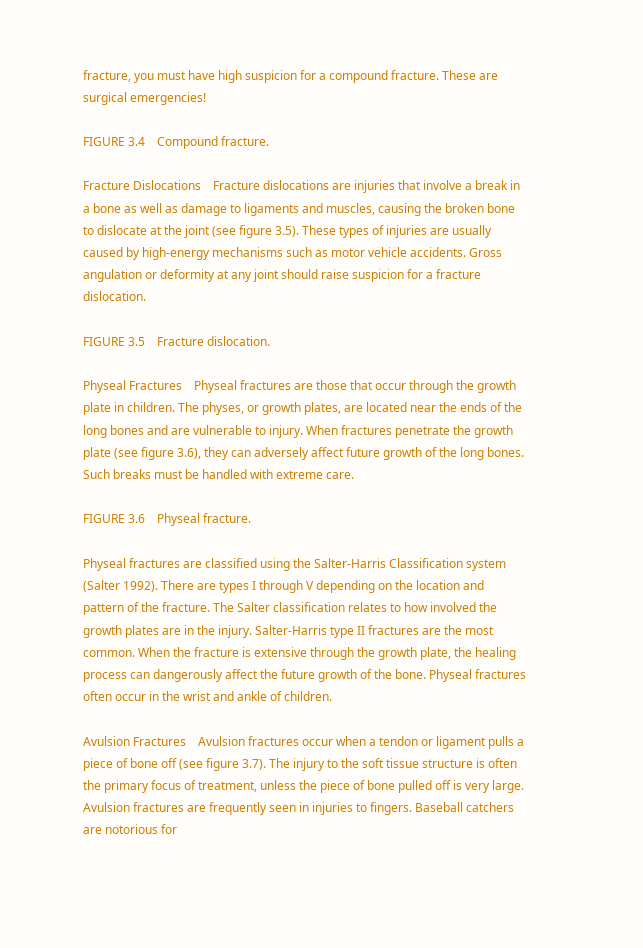fracture, you must have high suspicion for a compound fracture. These are surgical emergencies!

FIGURE 3.4    Compound fracture.

Fracture Dislocations    Fracture dislocations are injuries that involve a break in a bone as well as damage to ligaments and muscles, causing the broken bone to dislocate at the joint (see figure 3.5). These types of injuries are usually caused by high-energy mechanisms such as motor vehicle accidents. Gross angulation or deformity at any joint should raise suspicion for a fracture dislocation.

FIGURE 3.5    Fracture dislocation.

Physeal Fractures    Physeal fractures are those that occur through the growth plate in children. The physes, or growth plates, are located near the ends of the long bones and are vulnerable to injury. When fractures penetrate the growth plate (see figure 3.6), they can adversely affect future growth of the long bones. Such breaks must be handled with extreme care.

FIGURE 3.6    Physeal fracture.

Physeal fractures are classified using the Salter-Harris Classification system (Salter 1992). There are types I through V depending on the location and pattern of the fracture. The Salter classification relates to how involved the growth plates are in the injury. Salter-Harris type II fractures are the most common. When the fracture is extensive through the growth plate, the healing process can dangerously affect the future growth of the bone. Physeal fractures often occur in the wrist and ankle of children.

Avulsion Fractures    Avulsion fractures occur when a tendon or ligament pulls a piece of bone off (see figure 3.7). The injury to the soft tissue structure is often the primary focus of treatment, unless the piece of bone pulled off is very large. Avulsion fractures are frequently seen in injuries to fingers. Baseball catchers are notorious for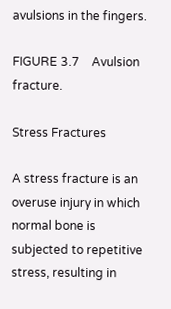avulsions in the fingers.

FIGURE 3.7    Avulsion fracture.

Stress Fractures

A stress fracture is an overuse injury in which normal bone is subjected to repetitive stress, resulting in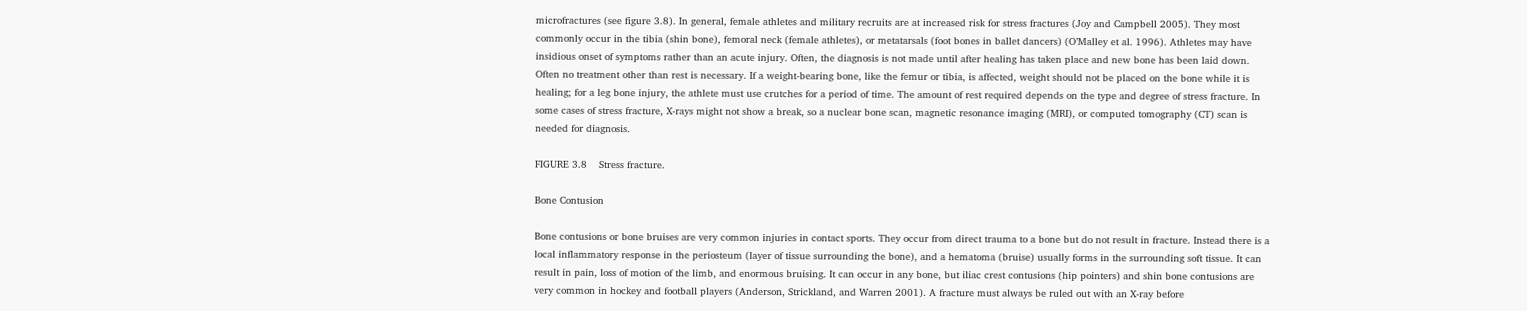microfractures (see figure 3.8). In general, female athletes and military recruits are at increased risk for stress fractures (Joy and Campbell 2005). They most commonly occur in the tibia (shin bone), femoral neck (female athletes), or metatarsals (foot bones in ballet dancers) (O’Malley et al. 1996). Athletes may have insidious onset of symptoms rather than an acute injury. Often, the diagnosis is not made until after healing has taken place and new bone has been laid down. Often no treatment other than rest is necessary. If a weight-bearing bone, like the femur or tibia, is affected, weight should not be placed on the bone while it is healing; for a leg bone injury, the athlete must use crutches for a period of time. The amount of rest required depends on the type and degree of stress fracture. In some cases of stress fracture, X-rays might not show a break, so a nuclear bone scan, magnetic resonance imaging (MRI), or computed tomography (CT) scan is needed for diagnosis.

FIGURE 3.8    Stress fracture.

Bone Contusion

Bone contusions or bone bruises are very common injuries in contact sports. They occur from direct trauma to a bone but do not result in fracture. Instead there is a local inflammatory response in the periosteum (layer of tissue surrounding the bone), and a hematoma (bruise) usually forms in the surrounding soft tissue. It can result in pain, loss of motion of the limb, and enormous bruising. It can occur in any bone, but iliac crest contusions (hip pointers) and shin bone contusions are very common in hockey and football players (Anderson, Strickland, and Warren 2001). A fracture must always be ruled out with an X-ray before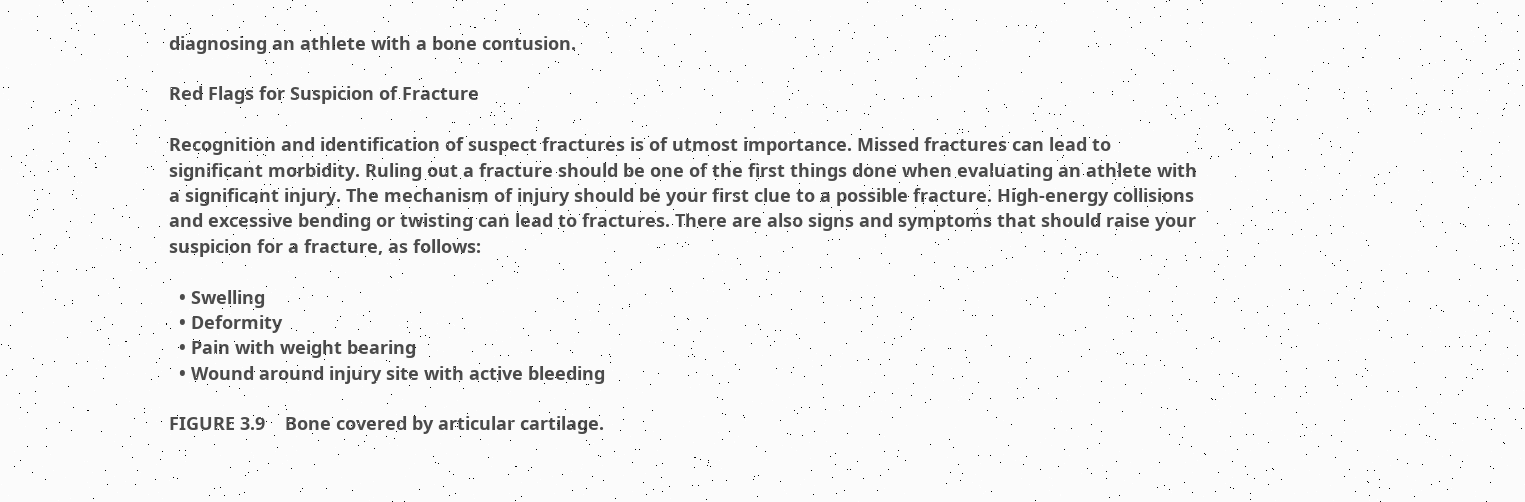diagnosing an athlete with a bone contusion.

Red Flags for Suspicion of Fracture

Recognition and identification of suspect fractures is of utmost importance. Missed fractures can lead to significant morbidity. Ruling out a fracture should be one of the first things done when evaluating an athlete with a significant injury. The mechanism of injury should be your first clue to a possible fracture. High-energy collisions and excessive bending or twisting can lead to fractures. There are also signs and symptoms that should raise your suspicion for a fracture, as follows:

  • Swelling
  • Deformity
  • Pain with weight bearing
  • Wound around injury site with active bleeding

FIGURE 3.9    Bone covered by articular cartilage.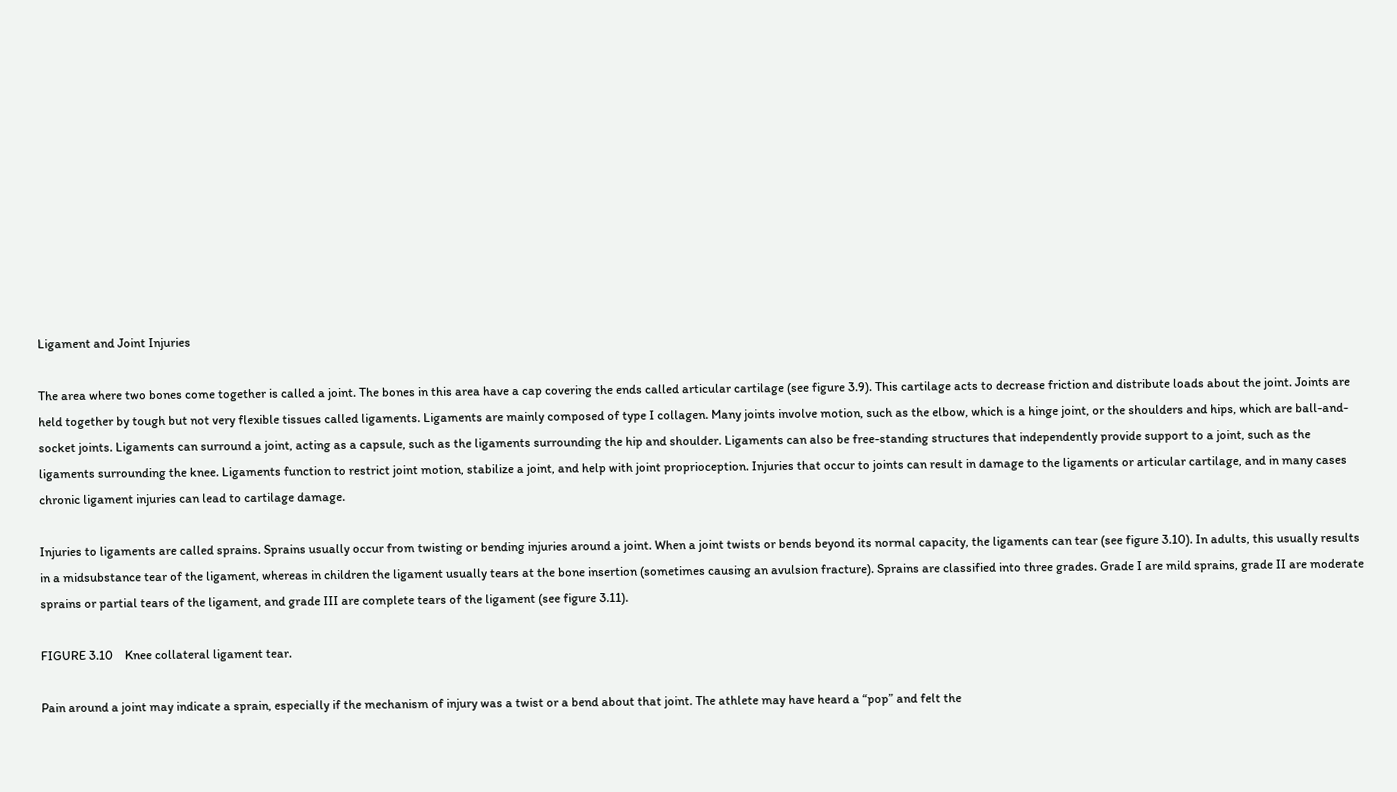Ligament and Joint Injuries

The area where two bones come together is called a joint. The bones in this area have a cap covering the ends called articular cartilage (see figure 3.9). This cartilage acts to decrease friction and distribute loads about the joint. Joints are held together by tough but not very flexible tissues called ligaments. Ligaments are mainly composed of type I collagen. Many joints involve motion, such as the elbow, which is a hinge joint, or the shoulders and hips, which are ball-and-socket joints. Ligaments can surround a joint, acting as a capsule, such as the ligaments surrounding the hip and shoulder. Ligaments can also be free-standing structures that independently provide support to a joint, such as the ligaments surrounding the knee. Ligaments function to restrict joint motion, stabilize a joint, and help with joint proprioception. Injuries that occur to joints can result in damage to the ligaments or articular cartilage, and in many cases chronic ligament injuries can lead to cartilage damage.

Injuries to ligaments are called sprains. Sprains usually occur from twisting or bending injuries around a joint. When a joint twists or bends beyond its normal capacity, the ligaments can tear (see figure 3.10). In adults, this usually results in a midsubstance tear of the ligament, whereas in children the ligament usually tears at the bone insertion (sometimes causing an avulsion fracture). Sprains are classified into three grades. Grade I are mild sprains, grade II are moderate sprains or partial tears of the ligament, and grade III are complete tears of the ligament (see figure 3.11).

FIGURE 3.10    Knee collateral ligament tear.

Pain around a joint may indicate a sprain, especially if the mechanism of injury was a twist or a bend about that joint. The athlete may have heard a “pop” and felt the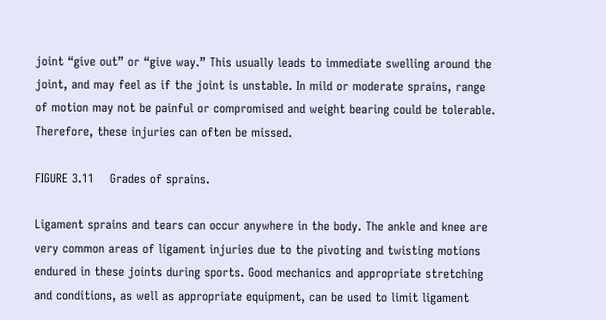joint “give out” or “give way.” This usually leads to immediate swelling around the joint, and may feel as if the joint is unstable. In mild or moderate sprains, range of motion may not be painful or compromised and weight bearing could be tolerable. Therefore, these injuries can often be missed.

FIGURE 3.11    Grades of sprains.

Ligament sprains and tears can occur anywhere in the body. The ankle and knee are very common areas of ligament injuries due to the pivoting and twisting motions endured in these joints during sports. Good mechanics and appropriate stretching and conditions, as well as appropriate equipment, can be used to limit ligament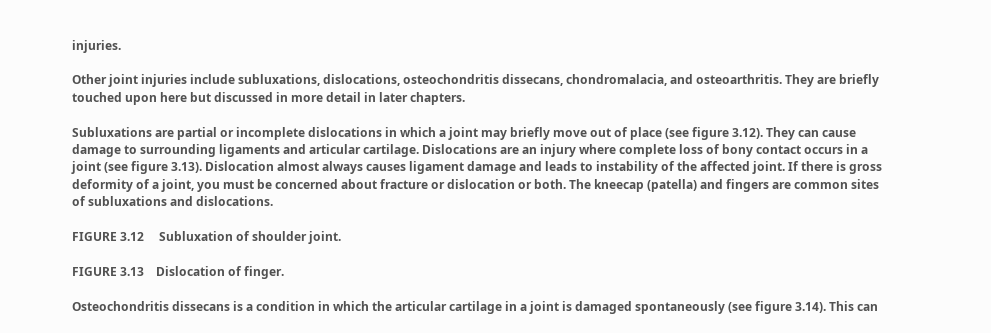injuries.

Other joint injuries include subluxations, dislocations, osteochondritis dissecans, chondromalacia, and osteoarthritis. They are briefly touched upon here but discussed in more detail in later chapters.

Subluxations are partial or incomplete dislocations in which a joint may briefly move out of place (see figure 3.12). They can cause damage to surrounding ligaments and articular cartilage. Dislocations are an injury where complete loss of bony contact occurs in a joint (see figure 3.13). Dislocation almost always causes ligament damage and leads to instability of the affected joint. If there is gross deformity of a joint, you must be concerned about fracture or dislocation or both. The kneecap (patella) and fingers are common sites of subluxations and dislocations.

FIGURE 3.12     Subluxation of shoulder joint.

FIGURE 3.13    Dislocation of finger.

Osteochondritis dissecans is a condition in which the articular cartilage in a joint is damaged spontaneously (see figure 3.14). This can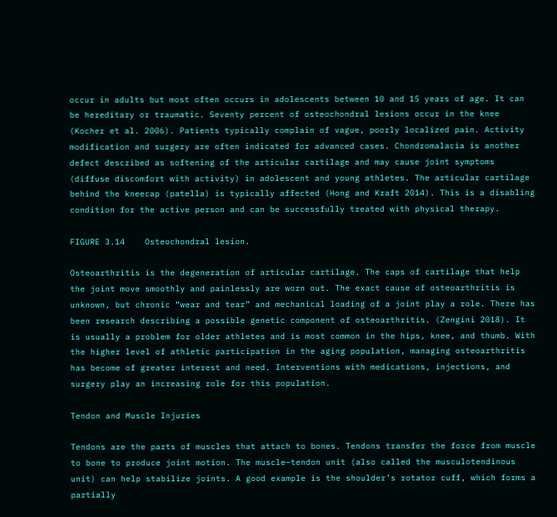occur in adults but most often occurs in adolescents between 10 and 15 years of age. It can be hereditary or traumatic. Seventy percent of osteochondral lesions occur in the knee (Kocher et al. 2006). Patients typically complain of vague, poorly localized pain. Activity modification and surgery are often indicated for advanced cases. Chondromalacia is another defect described as softening of the articular cartilage and may cause joint symptoms (diffuse discomfort with activity) in adolescent and young athletes. The articular cartilage behind the kneecap (patella) is typically affected (Hong and Kraft 2014). This is a disabling condition for the active person and can be successfully treated with physical therapy.

FIGURE 3.14    Osteochondral lesion.

Osteoarthritis is the degeneration of articular cartilage. The caps of cartilage that help the joint move smoothly and painlessly are worn out. The exact cause of osteoarthritis is unknown, but chronic “wear and tear” and mechanical loading of a joint play a role. There has been research describing a possible genetic component of osteoarthritis. (Zengini 2018). It is usually a problem for older athletes and is most common in the hips, knee, and thumb. With the higher level of athletic participation in the aging population, managing osteoarthritis has become of greater interest and need. Interventions with medications, injections, and surgery play an increasing role for this population.

Tendon and Muscle Injuries

Tendons are the parts of muscles that attach to bones. Tendons transfer the force from muscle to bone to produce joint motion. The muscle–tendon unit (also called the musculotendinous unit) can help stabilize joints. A good example is the shoulder’s rotator cuff, which forms a partially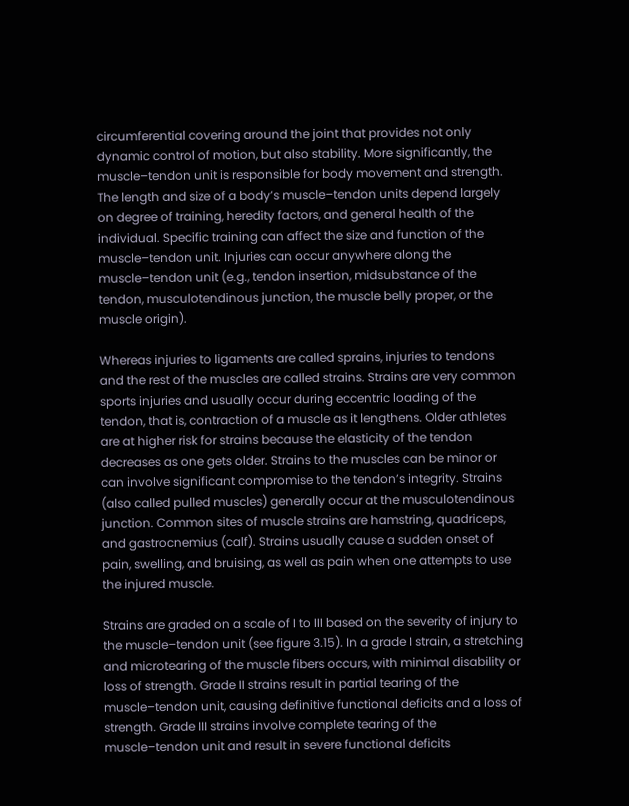circumferential covering around the joint that provides not only dynamic control of motion, but also stability. More significantly, the muscle–tendon unit is responsible for body movement and strength. The length and size of a body’s muscle–tendon units depend largely on degree of training, heredity factors, and general health of the individual. Specific training can affect the size and function of the muscle–tendon unit. Injuries can occur anywhere along the muscle–tendon unit (e.g., tendon insertion, midsubstance of the tendon, musculotendinous junction, the muscle belly proper, or the muscle origin).

Whereas injuries to ligaments are called sprains, injuries to tendons and the rest of the muscles are called strains. Strains are very common sports injuries and usually occur during eccentric loading of the tendon, that is, contraction of a muscle as it lengthens. Older athletes are at higher risk for strains because the elasticity of the tendon decreases as one gets older. Strains to the muscles can be minor or can involve significant compromise to the tendon’s integrity. Strains (also called pulled muscles) generally occur at the musculotendinous junction. Common sites of muscle strains are hamstring, quadriceps, and gastrocnemius (calf). Strains usually cause a sudden onset of pain, swelling, and bruising, as well as pain when one attempts to use the injured muscle.

Strains are graded on a scale of I to III based on the severity of injury to the muscle–tendon unit (see figure 3.15). In a grade I strain, a stretching and microtearing of the muscle fibers occurs, with minimal disability or loss of strength. Grade II strains result in partial tearing of the muscle–tendon unit, causing definitive functional deficits and a loss of strength. Grade III strains involve complete tearing of the muscle–tendon unit and result in severe functional deficits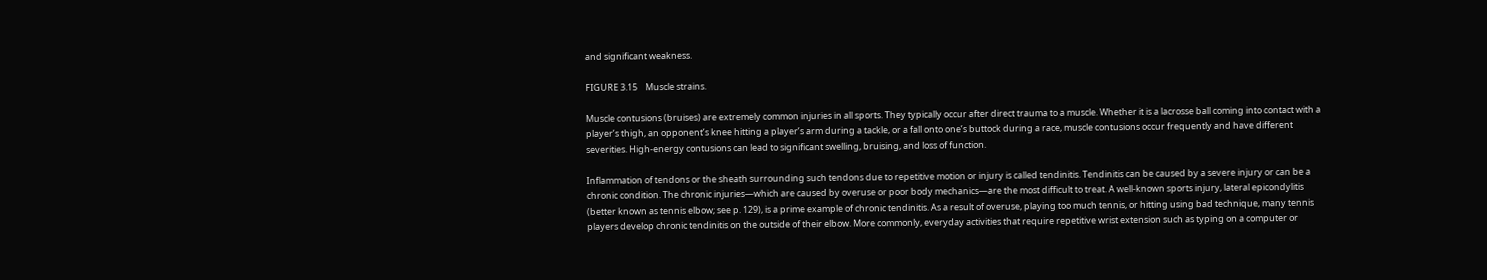and significant weakness.

FIGURE 3.15    Muscle strains.

Muscle contusions (bruises) are extremely common injuries in all sports. They typically occur after direct trauma to a muscle. Whether it is a lacrosse ball coming into contact with a player’s thigh, an opponent’s knee hitting a player’s arm during a tackle, or a fall onto one’s buttock during a race, muscle contusions occur frequently and have different severities. High-energy contusions can lead to significant swelling, bruising, and loss of function.

Inflammation of tendons or the sheath surrounding such tendons due to repetitive motion or injury is called tendinitis. Tendinitis can be caused by a severe injury or can be a chronic condition. The chronic injuries—which are caused by overuse or poor body mechanics—are the most difficult to treat. A well-known sports injury, lateral epicondylitis (better known as tennis elbow; see p. 129), is a prime example of chronic tendinitis. As a result of overuse, playing too much tennis, or hitting using bad technique, many tennis players develop chronic tendinitis on the outside of their elbow. More commonly, everyday activities that require repetitive wrist extension such as typing on a computer or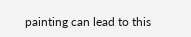painting can lead to this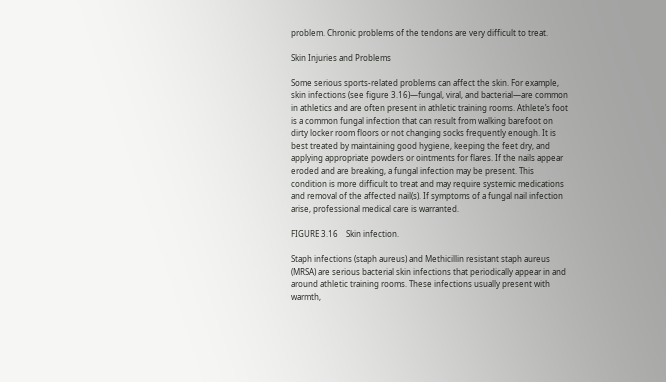problem. Chronic problems of the tendons are very difficult to treat.

Skin Injuries and Problems

Some serious sports-related problems can affect the skin. For example, skin infections (see figure 3.16)—fungal, viral, and bacterial—are common in athletics and are often present in athletic training rooms. Athlete’s foot is a common fungal infection that can result from walking barefoot on dirty locker room floors or not changing socks frequently enough. It is best treated by maintaining good hygiene, keeping the feet dry, and applying appropriate powders or ointments for flares. If the nails appear eroded and are breaking, a fungal infection may be present. This condition is more difficult to treat and may require systemic medications and removal of the affected nail(s). If symptoms of a fungal nail infection arise, professional medical care is warranted.

FIGURE 3.16    Skin infection.

Staph infections (staph aureus) and Methicillin resistant staph aureus (MRSA) are serious bacterial skin infections that periodically appear in and around athletic training rooms. These infections usually present with warmth,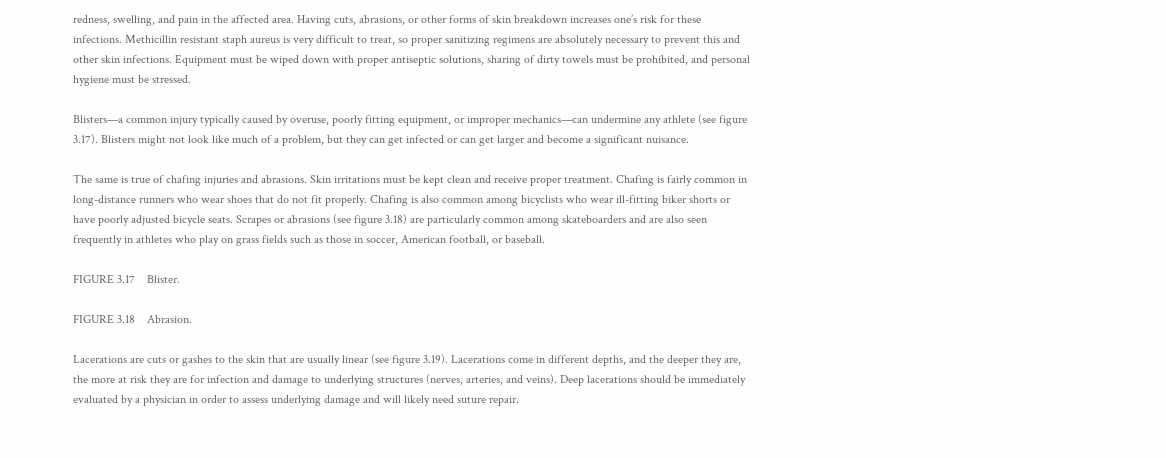redness, swelling, and pain in the affected area. Having cuts, abrasions, or other forms of skin breakdown increases one’s risk for these infections. Methicillin resistant staph aureus is very difficult to treat, so proper sanitizing regimens are absolutely necessary to prevent this and other skin infections. Equipment must be wiped down with proper antiseptic solutions, sharing of dirty towels must be prohibited, and personal hygiene must be stressed.

Blisters—a common injury typically caused by overuse, poorly fitting equipment, or improper mechanics—can undermine any athlete (see figure 3.17). Blisters might not look like much of a problem, but they can get infected or can get larger and become a significant nuisance.

The same is true of chafing injuries and abrasions. Skin irritations must be kept clean and receive proper treatment. Chafing is fairly common in long-distance runners who wear shoes that do not fit properly. Chafing is also common among bicyclists who wear ill-fitting biker shorts or have poorly adjusted bicycle seats. Scrapes or abrasions (see figure 3.18) are particularly common among skateboarders and are also seen frequently in athletes who play on grass fields such as those in soccer, American football, or baseball.

FIGURE 3.17    Blister.

FIGURE 3.18    Abrasion.

Lacerations are cuts or gashes to the skin that are usually linear (see figure 3.19). Lacerations come in different depths, and the deeper they are, the more at risk they are for infection and damage to underlying structures (nerves, arteries, and veins). Deep lacerations should be immediately evaluated by a physician in order to assess underlying damage and will likely need suture repair.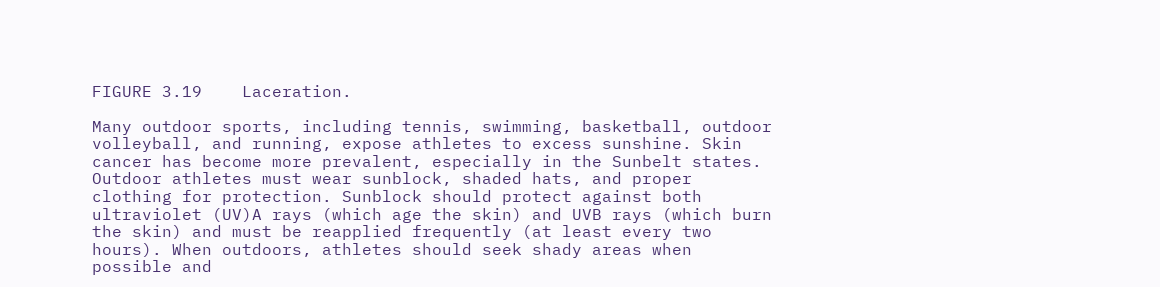FIGURE 3.19    Laceration.

Many outdoor sports, including tennis, swimming, basketball, outdoor volleyball, and running, expose athletes to excess sunshine. Skin cancer has become more prevalent, especially in the Sunbelt states. Outdoor athletes must wear sunblock, shaded hats, and proper clothing for protection. Sunblock should protect against both ultraviolet (UV)A rays (which age the skin) and UVB rays (which burn the skin) and must be reapplied frequently (at least every two hours). When outdoors, athletes should seek shady areas when possible and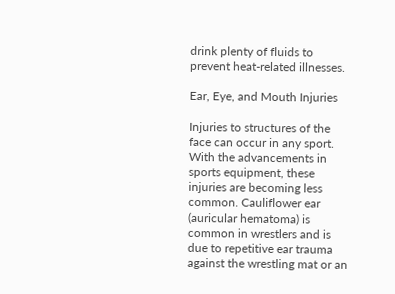drink plenty of fluids to prevent heat-related illnesses.

Ear, Eye, and Mouth Injuries

Injuries to structures of the face can occur in any sport. With the advancements in sports equipment, these injuries are becoming less common. Cauliflower ear (auricular hematoma) is common in wrestlers and is due to repetitive ear trauma against the wrestling mat or an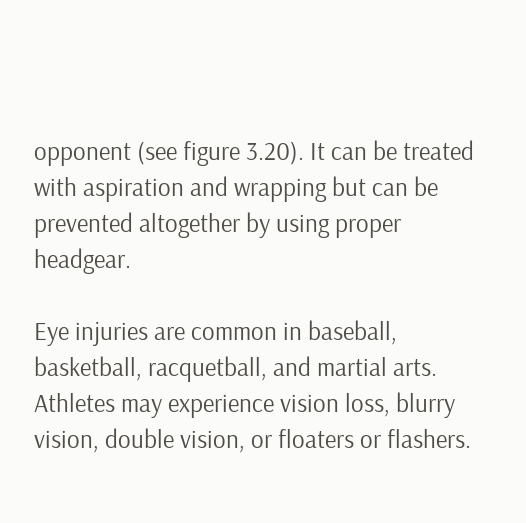opponent (see figure 3.20). It can be treated with aspiration and wrapping but can be prevented altogether by using proper headgear.

Eye injuries are common in baseball, basketball, racquetball, and martial arts. Athletes may experience vision loss, blurry vision, double vision, or floaters or flashers.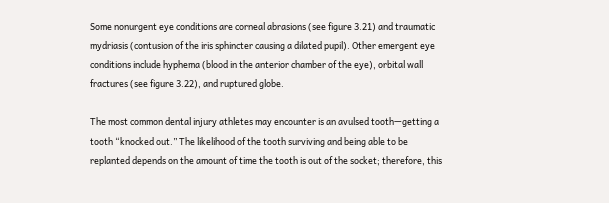Some nonurgent eye conditions are corneal abrasions (see figure 3.21) and traumatic mydriasis (contusion of the iris sphincter causing a dilated pupil). Other emergent eye conditions include hyphema (blood in the anterior chamber of the eye), orbital wall fractures (see figure 3.22), and ruptured globe.

The most common dental injury athletes may encounter is an avulsed tooth—getting a tooth “knocked out.” The likelihood of the tooth surviving and being able to be replanted depends on the amount of time the tooth is out of the socket; therefore, this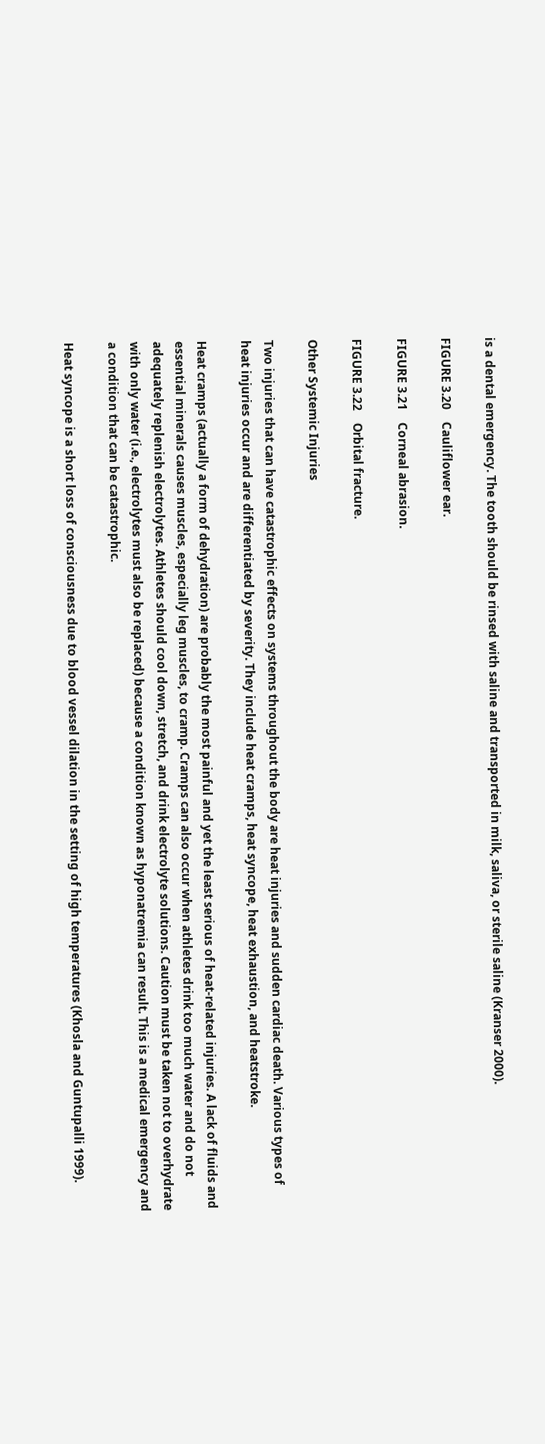is a dental emergency. The tooth should be rinsed with saline and transported in milk, saliva, or sterile saline (Kranser 2000).

FIGURE 3.20    Cauliflower ear.

FIGURE 3.21    Corneal abrasion.

FIGURE 3.22    Orbital fracture.

Other Systemic Injuries

Two injuries that can have catastrophic effects on systems throughout the body are heat injuries and sudden cardiac death. Various types of heat injuries occur and are differentiated by severity. They include heat cramps, heat syncope, heat exhaustion, and heatstroke.

Heat cramps (actually a form of dehydration) are probably the most painful and yet the least serious of heat-related injuries. A lack of fluids and essential minerals causes muscles, especially leg muscles, to cramp. Cramps can also occur when athletes drink too much water and do not adequately replenish electrolytes. Athletes should cool down, stretch, and drink electrolyte solutions. Caution must be taken not to overhydrate with only water (i.e., electrolytes must also be replaced) because a condition known as hyponatremia can result. This is a medical emergency and a condition that can be catastrophic.

Heat syncope is a short loss of consciousness due to blood vessel dilation in the setting of high temperatures (Khosla and Guntupalli 1999).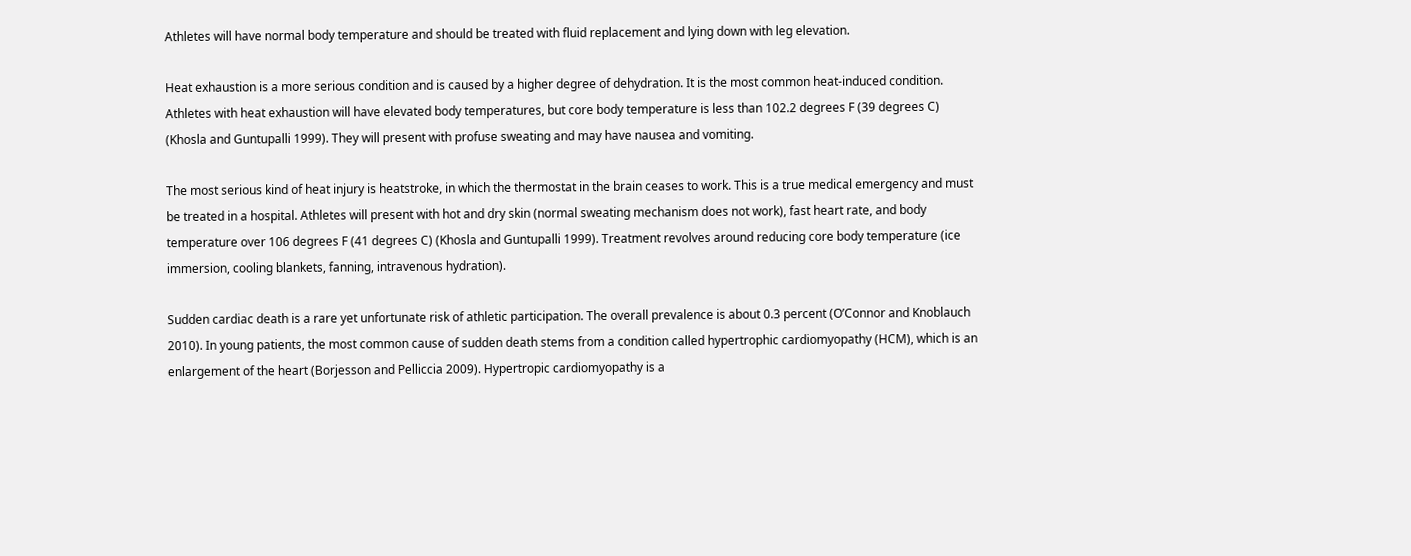Athletes will have normal body temperature and should be treated with fluid replacement and lying down with leg elevation.

Heat exhaustion is a more serious condition and is caused by a higher degree of dehydration. It is the most common heat-induced condition. Athletes with heat exhaustion will have elevated body temperatures, but core body temperature is less than 102.2 degrees F (39 degrees C) (Khosla and Guntupalli 1999). They will present with profuse sweating and may have nausea and vomiting.

The most serious kind of heat injury is heatstroke, in which the thermostat in the brain ceases to work. This is a true medical emergency and must be treated in a hospital. Athletes will present with hot and dry skin (normal sweating mechanism does not work), fast heart rate, and body temperature over 106 degrees F (41 degrees C) (Khosla and Guntupalli 1999). Treatment revolves around reducing core body temperature (ice immersion, cooling blankets, fanning, intravenous hydration).

Sudden cardiac death is a rare yet unfortunate risk of athletic participation. The overall prevalence is about 0.3 percent (O’Connor and Knoblauch 2010). In young patients, the most common cause of sudden death stems from a condition called hypertrophic cardiomyopathy (HCM), which is an enlargement of the heart (Borjesson and Pelliccia 2009). Hypertropic cardiomyopathy is a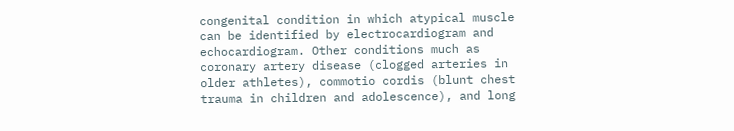congenital condition in which atypical muscle can be identified by electrocardiogram and echocardiogram. Other conditions much as coronary artery disease (clogged arteries in older athletes), commotio cordis (blunt chest trauma in children and adolescence), and long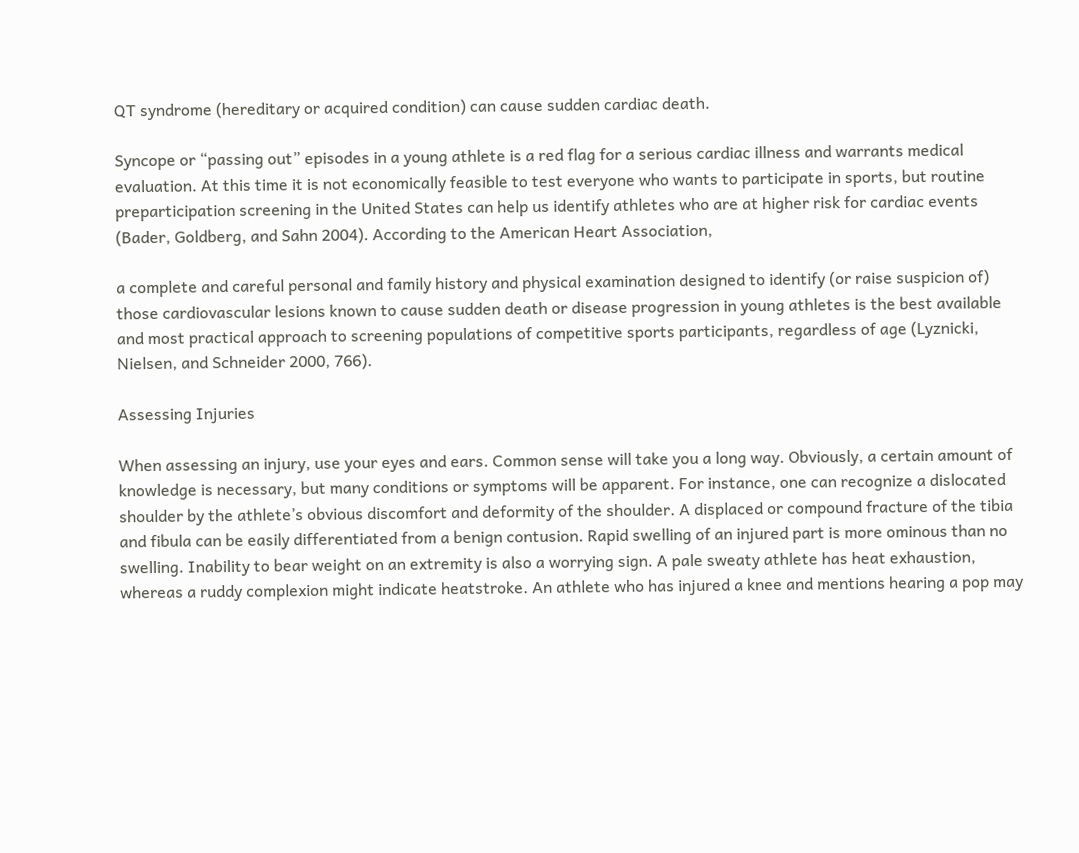QT syndrome (hereditary or acquired condition) can cause sudden cardiac death.

Syncope or “passing out” episodes in a young athlete is a red flag for a serious cardiac illness and warrants medical evaluation. At this time it is not economically feasible to test everyone who wants to participate in sports, but routine preparticipation screening in the United States can help us identify athletes who are at higher risk for cardiac events (Bader, Goldberg, and Sahn 2004). According to the American Heart Association,

a complete and careful personal and family history and physical examination designed to identify (or raise suspicion of) those cardiovascular lesions known to cause sudden death or disease progression in young athletes is the best available and most practical approach to screening populations of competitive sports participants, regardless of age (Lyznicki, Nielsen, and Schneider 2000, 766).

Assessing Injuries

When assessing an injury, use your eyes and ears. Common sense will take you a long way. Obviously, a certain amount of knowledge is necessary, but many conditions or symptoms will be apparent. For instance, one can recognize a dislocated shoulder by the athlete’s obvious discomfort and deformity of the shoulder. A displaced or compound fracture of the tibia and fibula can be easily differentiated from a benign contusion. Rapid swelling of an injured part is more ominous than no swelling. Inability to bear weight on an extremity is also a worrying sign. A pale sweaty athlete has heat exhaustion, whereas a ruddy complexion might indicate heatstroke. An athlete who has injured a knee and mentions hearing a pop may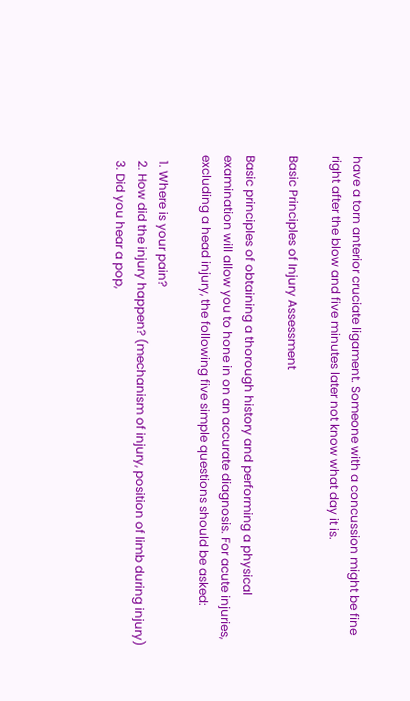have a torn anterior cruciate ligament. Someone with a concussion might be fine right after the blow and five minutes later not know what day it is.

Basic Principles of Injury Assessment

Basic principles of obtaining a thorough history and performing a physical examination will allow you to hone in on an accurate diagnosis. For acute injuries, excluding a head injury, the following five simple questions should be asked:

  1. Where is your pain?
  2. How did the injury happen? (mechanism of injury, position of limb during injury)
  3. Did you hear a pop,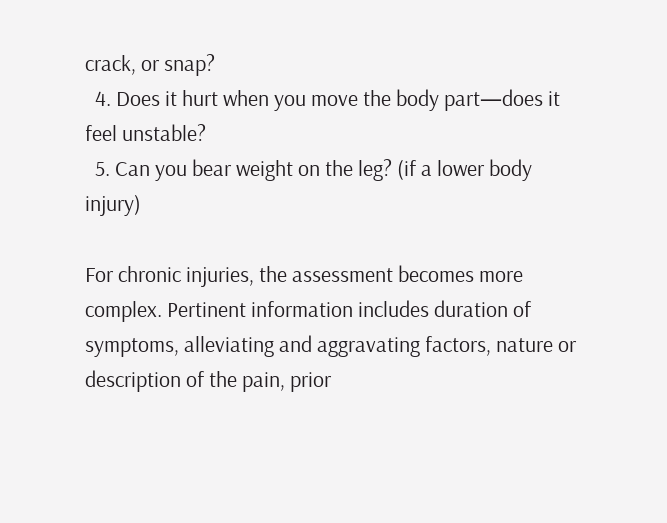crack, or snap?
  4. Does it hurt when you move the body part—does it feel unstable?
  5. Can you bear weight on the leg? (if a lower body injury)

For chronic injuries, the assessment becomes more complex. Pertinent information includes duration of symptoms, alleviating and aggravating factors, nature or description of the pain, prior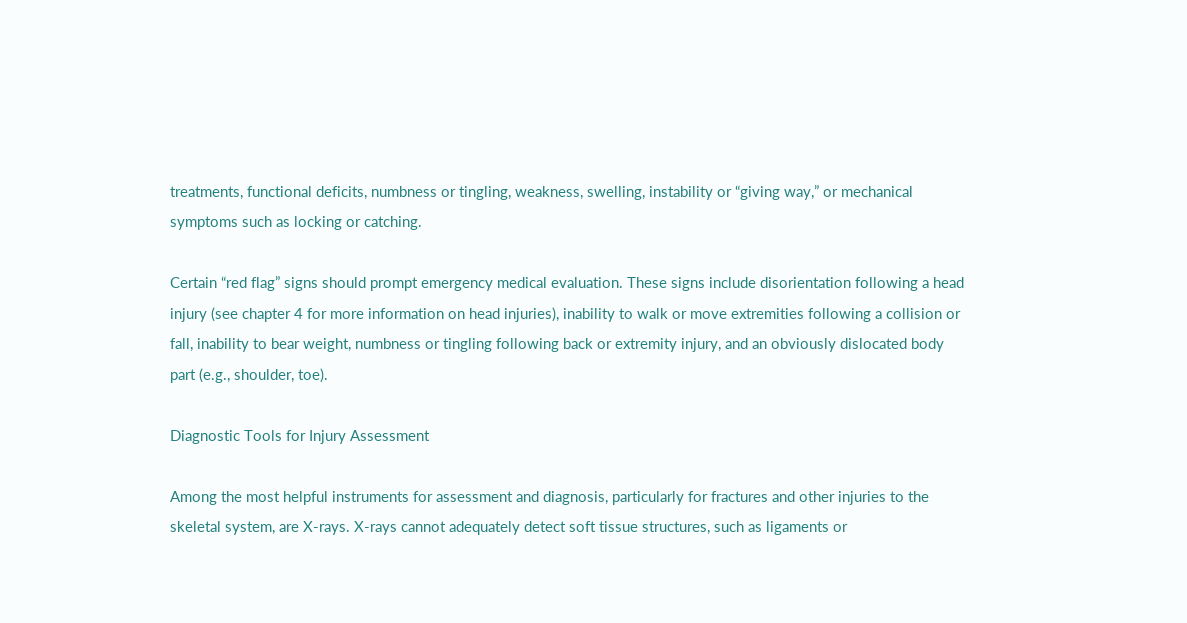treatments, functional deficits, numbness or tingling, weakness, swelling, instability or “giving way,” or mechanical symptoms such as locking or catching.

Certain “red flag” signs should prompt emergency medical evaluation. These signs include disorientation following a head injury (see chapter 4 for more information on head injuries), inability to walk or move extremities following a collision or fall, inability to bear weight, numbness or tingling following back or extremity injury, and an obviously dislocated body part (e.g., shoulder, toe).

Diagnostic Tools for Injury Assessment

Among the most helpful instruments for assessment and diagnosis, particularly for fractures and other injuries to the skeletal system, are X-rays. X-rays cannot adequately detect soft tissue structures, such as ligaments or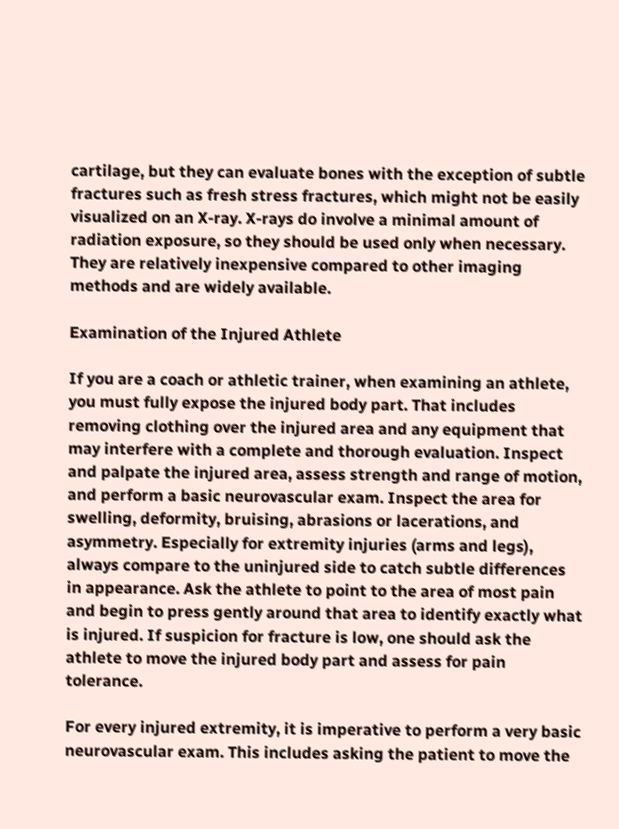cartilage, but they can evaluate bones with the exception of subtle fractures such as fresh stress fractures, which might not be easily visualized on an X-ray. X-rays do involve a minimal amount of radiation exposure, so they should be used only when necessary. They are relatively inexpensive compared to other imaging methods and are widely available.

Examination of the Injured Athlete

If you are a coach or athletic trainer, when examining an athlete, you must fully expose the injured body part. That includes removing clothing over the injured area and any equipment that may interfere with a complete and thorough evaluation. Inspect and palpate the injured area, assess strength and range of motion, and perform a basic neurovascular exam. Inspect the area for swelling, deformity, bruising, abrasions or lacerations, and asymmetry. Especially for extremity injuries (arms and legs), always compare to the uninjured side to catch subtle differences in appearance. Ask the athlete to point to the area of most pain and begin to press gently around that area to identify exactly what is injured. If suspicion for fracture is low, one should ask the athlete to move the injured body part and assess for pain tolerance.

For every injured extremity, it is imperative to perform a very basic neurovascular exam. This includes asking the patient to move the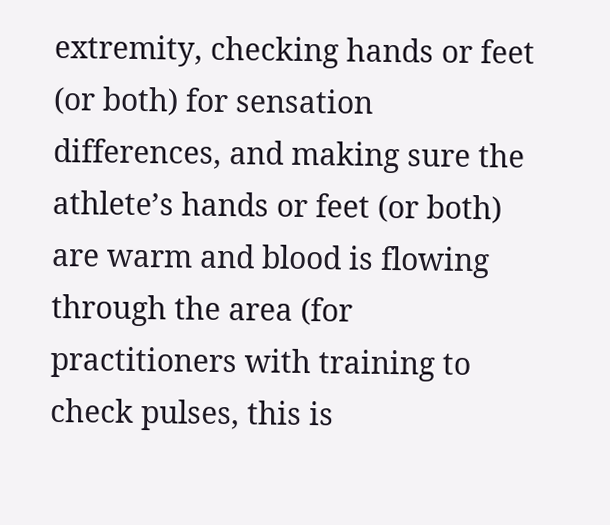extremity, checking hands or feet (or both) for sensation differences, and making sure the athlete’s hands or feet (or both) are warm and blood is flowing through the area (for practitioners with training to check pulses, this is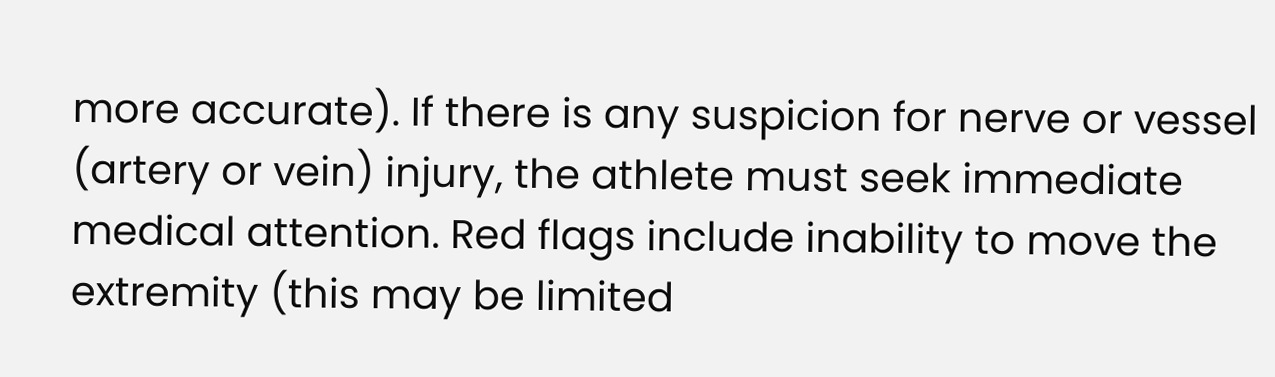more accurate). If there is any suspicion for nerve or vessel (artery or vein) injury, the athlete must seek immediate medical attention. Red flags include inability to move the extremity (this may be limited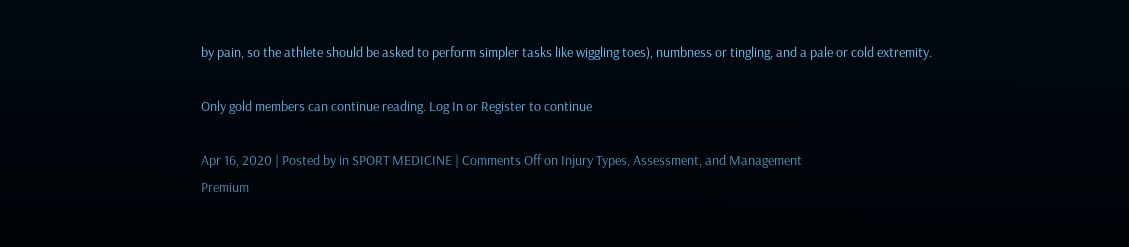by pain, so the athlete should be asked to perform simpler tasks like wiggling toes), numbness or tingling, and a pale or cold extremity.

Only gold members can continue reading. Log In or Register to continue

Apr 16, 2020 | Posted by in SPORT MEDICINE | Comments Off on Injury Types, Assessment, and Management
Premium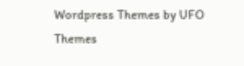Wordpress Themes by UFO Themes